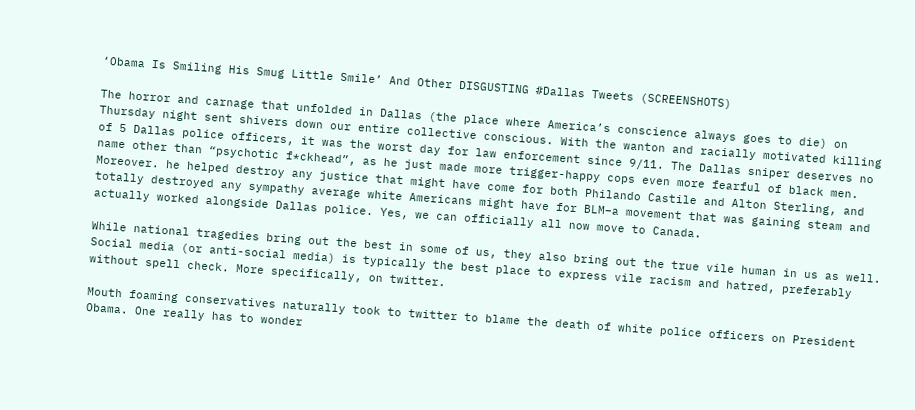‘Obama Is Smiling His Smug Little Smile’ And Other DISGUSTING #Dallas Tweets (SCREENSHOTS)

The horror and carnage that unfolded in Dallas (the place where America’s conscience always goes to die) on Thursday night sent shivers down our entire collective conscious. With the wanton and racially motivated killing of 5 Dallas police officers, it was the worst day for law enforcement since 9/11. The Dallas sniper deserves no name other than “psychotic f*ckhead”, as he just made more trigger-happy cops even more fearful of black men. Moreover. he helped destroy any justice that might have come for both Philando Castile and Alton Sterling, and totally destroyed any sympathy average white Americans might have for BLM–a movement that was gaining steam and actually worked alongside Dallas police. Yes, we can officially all now move to Canada.

While national tragedies bring out the best in some of us, they also bring out the true vile human in us as well. Social media (or anti-social media) is typically the best place to express vile racism and hatred, preferably without spell check. More specifically, on twitter.

Mouth foaming conservatives naturally took to twitter to blame the death of white police officers on President Obama. One really has to wonder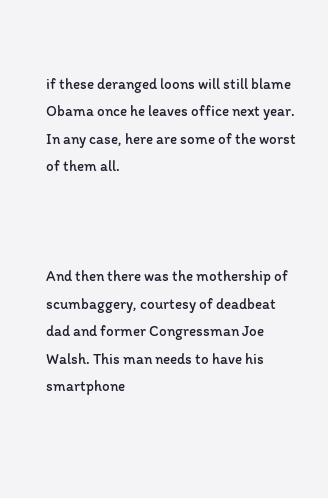if these deranged loons will still blame Obama once he leaves office next year. In any case, here are some of the worst of them all.



And then there was the mothership of scumbaggery, courtesy of deadbeat dad and former Congressman Joe Walsh. This man needs to have his smartphone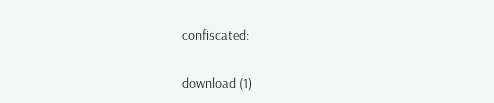confiscated:

download (1)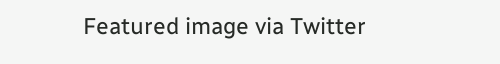Featured image via Twitter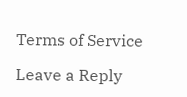Terms of Service

Leave a Reply